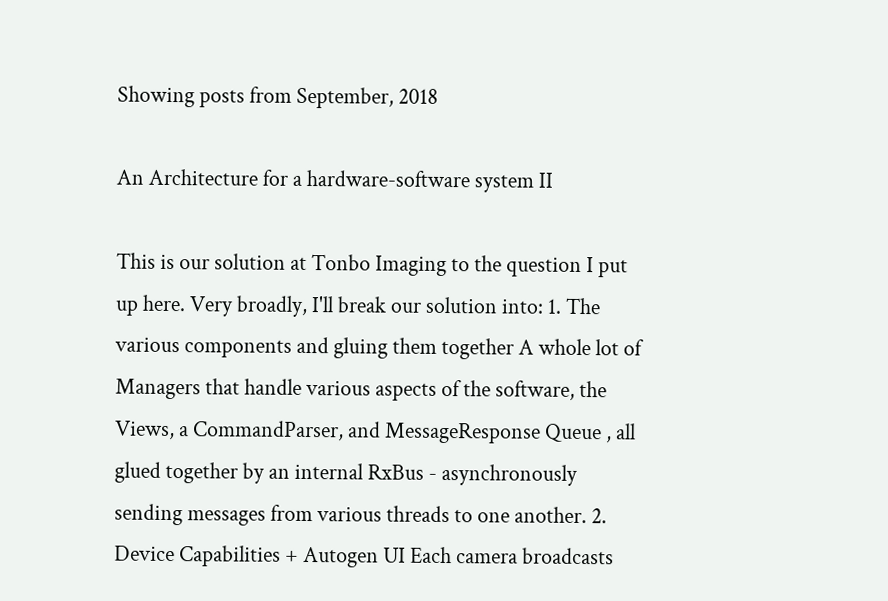Showing posts from September, 2018

An Architecture for a hardware-software system II

This is our solution at Tonbo Imaging to the question I put up here. Very broadly, I'll break our solution into: 1. The various components and gluing them together A whole lot of Managers that handle various aspects of the software, the Views, a CommandParser, and MessageResponse Queue , all glued together by an internal RxBus - asynchronously sending messages from various threads to one another. 2. Device Capabilities + Autogen UI Each camera broadcasts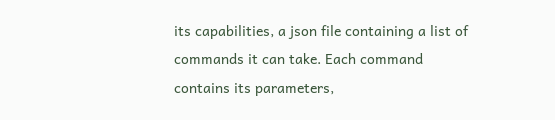its capabilities, a json file containing a list of commands it can take. Each command contains its parameters,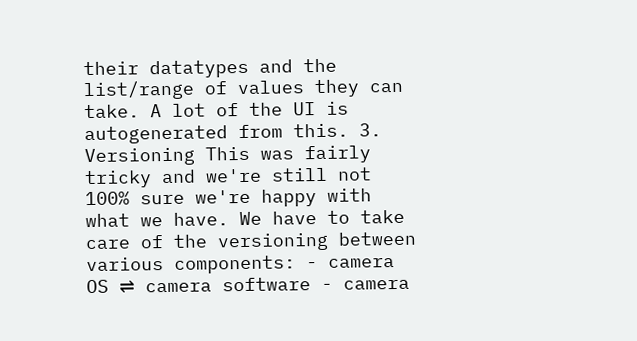their datatypes and the list/range of values they can take. A lot of the UI is autogenerated from this. 3. Versioning This was fairly tricky and we're still not 100% sure we're happy with what we have. We have to take care of the versioning between various components: - camera OS ⇌ camera software - camera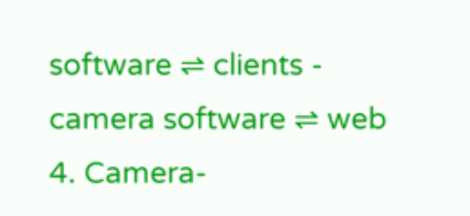software ⇌ clients - camera software ⇌ web 4. Camera-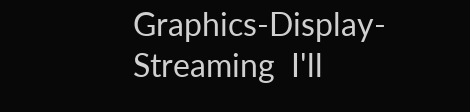Graphics-Display-Streaming  I'll